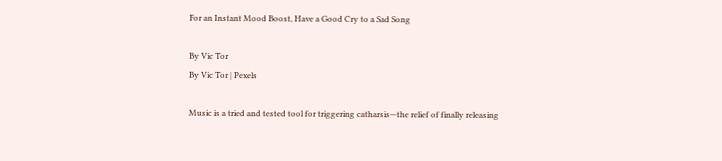For an Instant Mood Boost, Have a Good Cry to a Sad Song

By Vic Tor
By Vic Tor | Pexels

Music is a tried and tested tool for triggering catharsis—the relief of finally releasing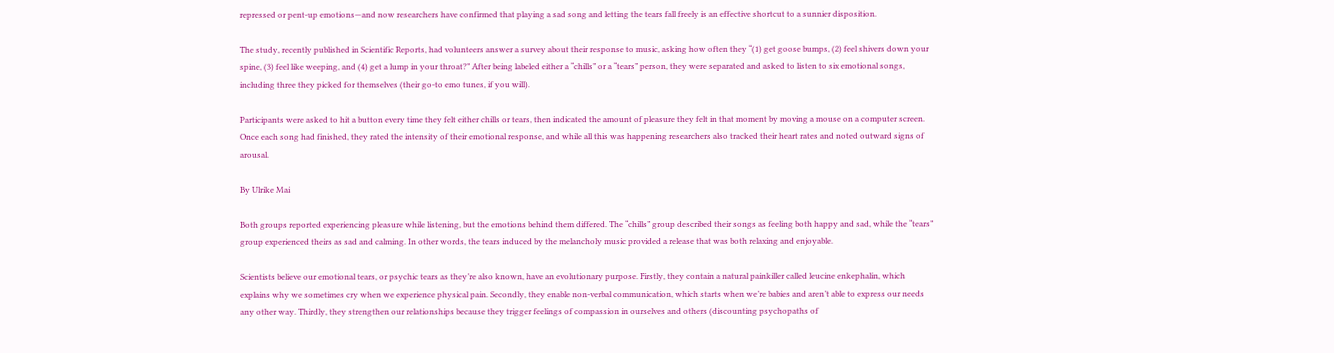repressed or pent-up emotions—and now researchers have confirmed that playing a sad song and letting the tears fall freely is an effective shortcut to a sunnier disposition.

The study, recently published in Scientific Reports, had volunteers answer a survey about their response to music, asking how often they “(1) get goose bumps, (2) feel shivers down your spine, (3) feel like weeping, and (4) get a lump in your throat?” After being labeled either a “chills” or a “tears” person, they were separated and asked to listen to six emotional songs, including three they picked for themselves (their go-to emo tunes, if you will).

Participants were asked to hit a button every time they felt either chills or tears, then indicated the amount of pleasure they felt in that moment by moving a mouse on a computer screen. Once each song had finished, they rated the intensity of their emotional response, and while all this was happening researchers also tracked their heart rates and noted outward signs of arousal.

By Ulrike Mai

Both groups reported experiencing pleasure while listening, but the emotions behind them differed. The “chills” group described their songs as feeling both happy and sad, while the “tears” group experienced theirs as sad and calming. In other words, the tears induced by the melancholy music provided a release that was both relaxing and enjoyable.

Scientists believe our emotional tears, or psychic tears as they’re also known, have an evolutionary purpose. Firstly, they contain a natural painkiller called leucine enkephalin, which explains why we sometimes cry when we experience physical pain. Secondly, they enable non-verbal communication, which starts when we’re babies and aren’t able to express our needs any other way. Thirdly, they strengthen our relationships because they trigger feelings of compassion in ourselves and others (discounting psychopaths of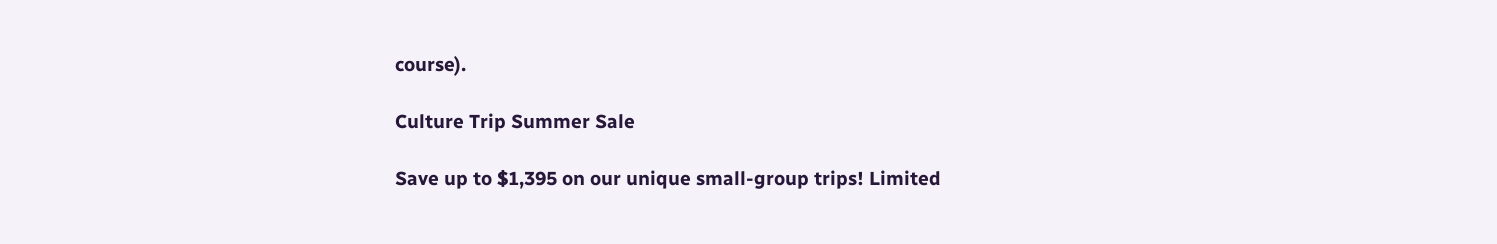course).

Culture Trip Summer Sale

Save up to $1,395 on our unique small-group trips! Limited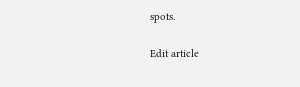spots.

Edit article